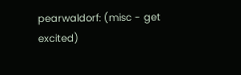pearwaldorf: (misc - get excited)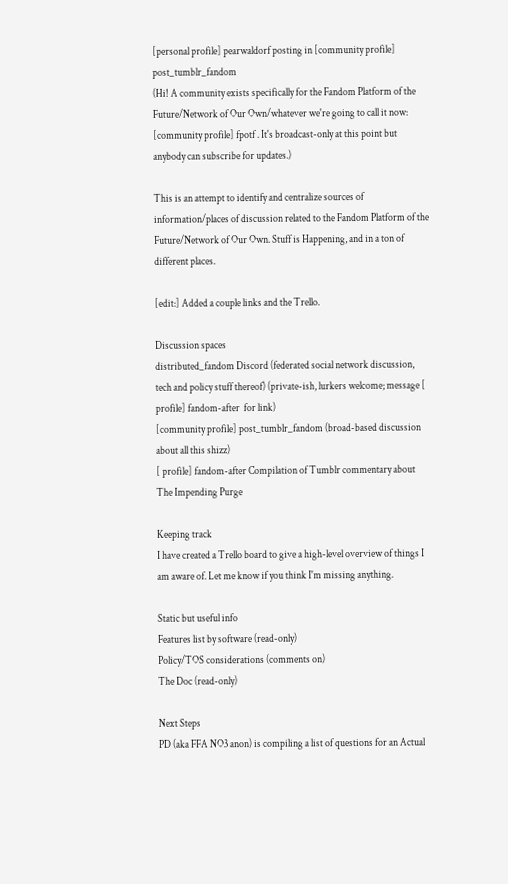[personal profile] pearwaldorf posting in [community profile] post_tumblr_fandom
(Hi! A community exists specifically for the Fandom Platform of the Future/Network of Our Own/whatever we're going to call it now: [community profile] fpotf . It's broadcast-only at this point but anybody can subscribe for updates.)

This is an attempt to identify and centralize sources of information/places of discussion related to the Fandom Platform of the Future/Network of Our Own. Stuff is Happening, and in a ton of different places.

[edit:] Added a couple links and the Trello.

Discussion spaces
distributed_fandom Discord (federated social network discussion, tech and policy stuff thereof) (private-ish, lurkers welcome; message [ profile] fandom-after  for link)
[community profile] post_tumblr_fandom (broad-based discussion about all this shizz)
[ profile] fandom-after Compilation of Tumblr commentary about The Impending Purge

Keeping track
I have created a Trello board to give a high-level overview of things I am aware of. Let me know if you think I'm missing anything.

Static but useful info
Features list by software (read-only)
Policy/TOS considerations (comments on)
The Doc (read-only)

Next Steps
PD (aka FFA NO3 anon) is compiling a list of questions for an Actual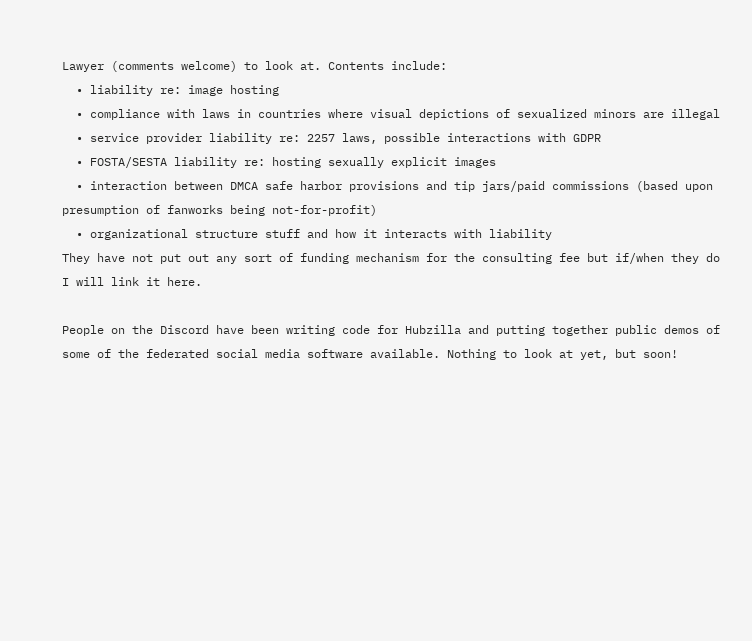Lawyer (comments welcome) to look at. Contents include:
  • liability re: image hosting
  • compliance with laws in countries where visual depictions of sexualized minors are illegal
  • service provider liability re: 2257 laws, possible interactions with GDPR
  • FOSTA/SESTA liability re: hosting sexually explicit images
  • interaction between DMCA safe harbor provisions and tip jars/paid commissions (based upon presumption of fanworks being not-for-profit)
  • organizational structure stuff and how it interacts with liability
They have not put out any sort of funding mechanism for the consulting fee but if/when they do I will link it here.

People on the Discord have been writing code for Hubzilla and putting together public demos of some of the federated social media software available. Nothing to look at yet, but soon!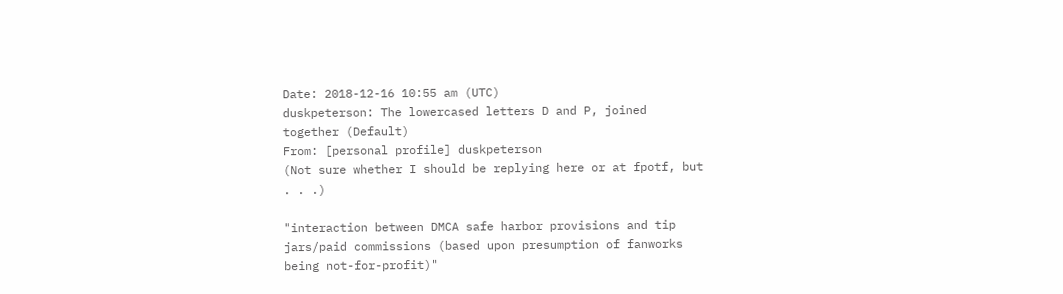Date: 2018-12-16 10:55 am (UTC)
duskpeterson: The lowercased letters D and P, joined together (Default)
From: [personal profile] duskpeterson
(Not sure whether I should be replying here or at fpotf, but . . .)

"interaction between DMCA safe harbor provisions and tip jars/paid commissions (based upon presumption of fanworks being not-for-profit)"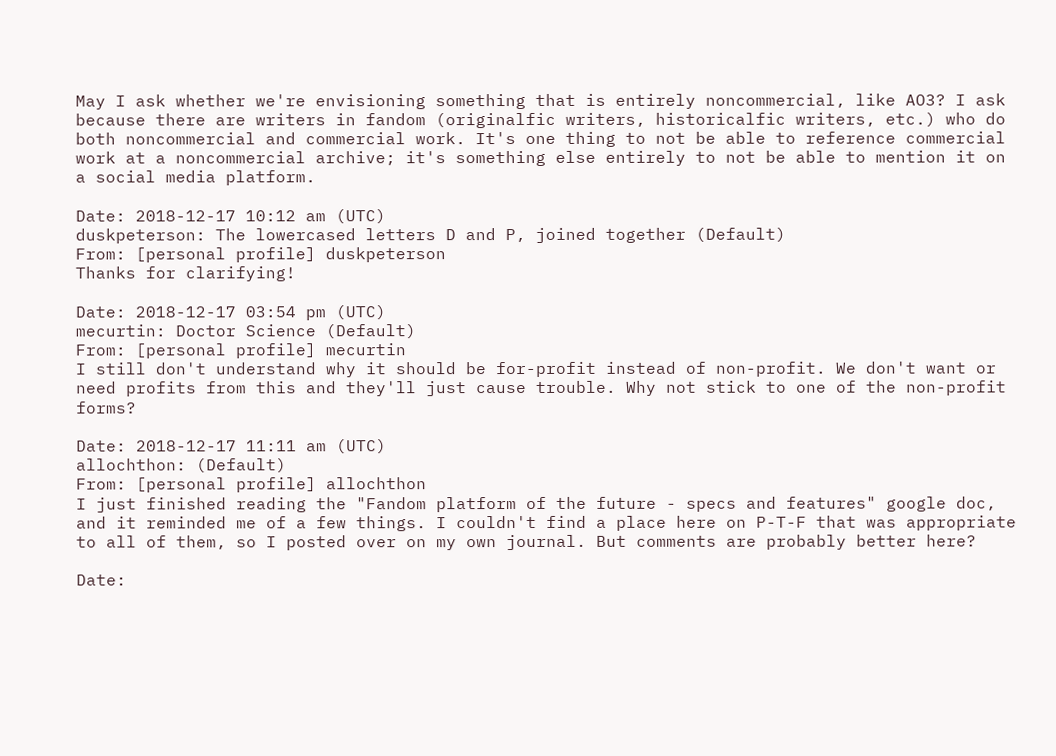May I ask whether we're envisioning something that is entirely noncommercial, like AO3? I ask because there are writers in fandom (originalfic writers, historicalfic writers, etc.) who do both noncommercial and commercial work. It's one thing to not be able to reference commercial work at a noncommercial archive; it's something else entirely to not be able to mention it on a social media platform.

Date: 2018-12-17 10:12 am (UTC)
duskpeterson: The lowercased letters D and P, joined together (Default)
From: [personal profile] duskpeterson
Thanks for clarifying!

Date: 2018-12-17 03:54 pm (UTC)
mecurtin: Doctor Science (Default)
From: [personal profile] mecurtin
I still don't understand why it should be for-profit instead of non-profit. We don't want or need profits from this and they'll just cause trouble. Why not stick to one of the non-profit forms?

Date: 2018-12-17 11:11 am (UTC)
allochthon: (Default)
From: [personal profile] allochthon
I just finished reading the "Fandom platform of the future - specs and features" google doc, and it reminded me of a few things. I couldn't find a place here on P-T-F that was appropriate to all of them, so I posted over on my own journal. But comments are probably better here?

Date: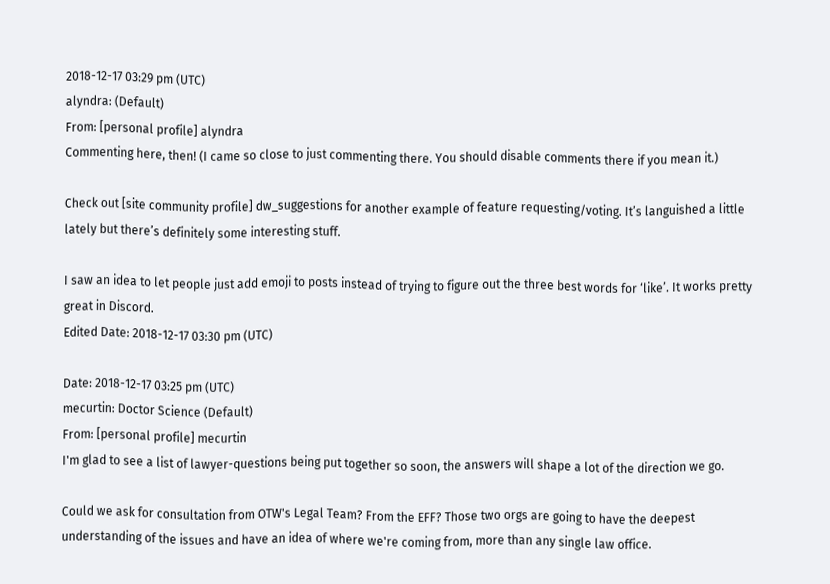2018-12-17 03:29 pm (UTC)
alyndra: (Default)
From: [personal profile] alyndra
Commenting here, then! (I came so close to just commenting there. You should disable comments there if you mean it.)

Check out [site community profile] dw_suggestions for another example of feature requesting/voting. It’s languished a little lately but there’s definitely some interesting stuff.

I saw an idea to let people just add emoji to posts instead of trying to figure out the three best words for ‘like’. It works pretty great in Discord.
Edited Date: 2018-12-17 03:30 pm (UTC)

Date: 2018-12-17 03:25 pm (UTC)
mecurtin: Doctor Science (Default)
From: [personal profile] mecurtin
I'm glad to see a list of lawyer-questions being put together so soon, the answers will shape a lot of the direction we go.

Could we ask for consultation from OTW's Legal Team? From the EFF? Those two orgs are going to have the deepest understanding of the issues and have an idea of where we're coming from, more than any single law office.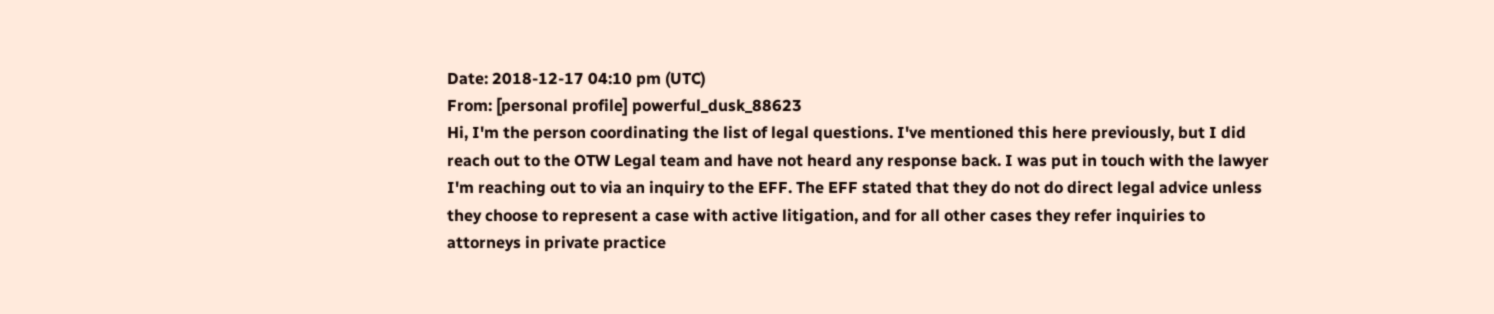Date: 2018-12-17 04:10 pm (UTC)
From: [personal profile] powerful_dusk_88623
Hi, I'm the person coordinating the list of legal questions. I've mentioned this here previously, but I did reach out to the OTW Legal team and have not heard any response back. I was put in touch with the lawyer I'm reaching out to via an inquiry to the EFF. The EFF stated that they do not do direct legal advice unless they choose to represent a case with active litigation, and for all other cases they refer inquiries to attorneys in private practice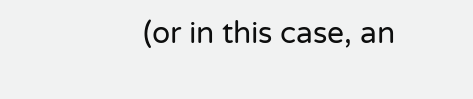(or in this case, an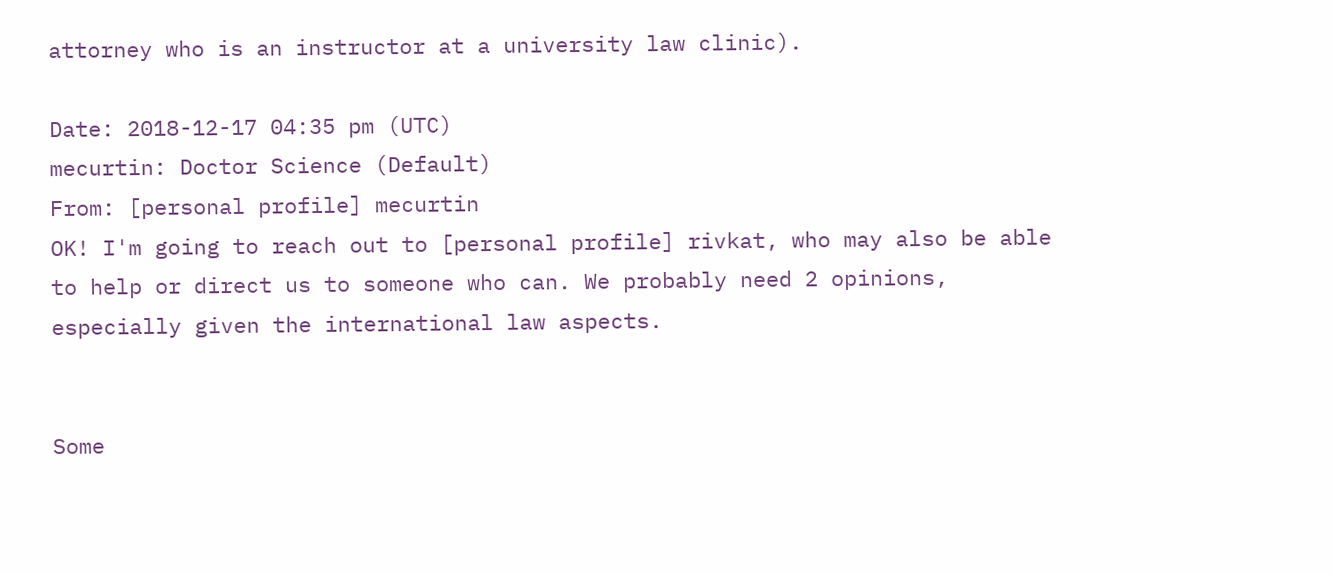attorney who is an instructor at a university law clinic).

Date: 2018-12-17 04:35 pm (UTC)
mecurtin: Doctor Science (Default)
From: [personal profile] mecurtin
OK! I'm going to reach out to [personal profile] rivkat, who may also be able to help or direct us to someone who can. We probably need 2 opinions, especially given the international law aspects.


Some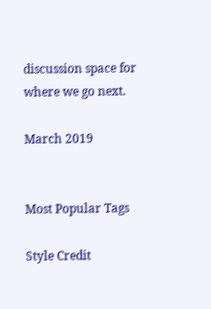discussion space for where we go next.

March 2019


Most Popular Tags

Style Credit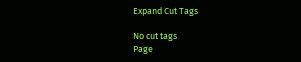Expand Cut Tags

No cut tags
Page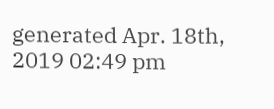generated Apr. 18th, 2019 02:49 pm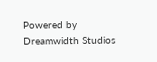Powered by Dreamwidth Studios